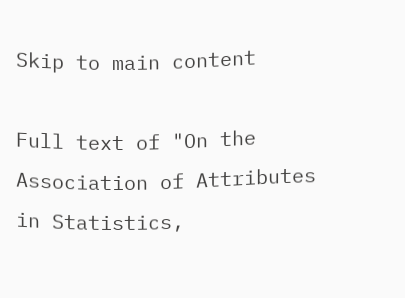Skip to main content

Full text of "On the Association of Attributes in Statistics,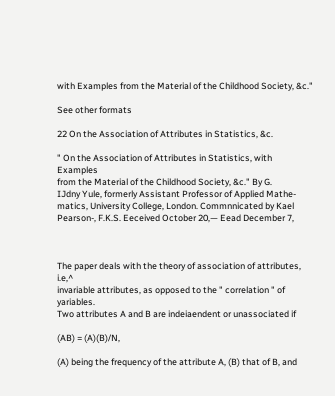with Examples from the Material of the Childhood Society, &c."

See other formats

22 On the Association of Attributes in Statistics, &c.

" On the Association of Attributes in Statistics, with Examples
from the Material of the Childhood Society, &c." By G.
IJdny Yule, formerly Assistant Professor of Applied Mathe-
matics, University College, London. Commnnicated by Kael
Pearson-, F.K.S. Eeceived October 20,— Eead December 7,



The paper deals with the theory of association of attributes, i.e,^
invariable attributes, as opposed to the " correlation " of yariables.
Two attributes A and B are indeiaendent or unassociated if

(AB) = (A)(B)/N,

(A) being the frequency of the attribute A, (B) that of B, and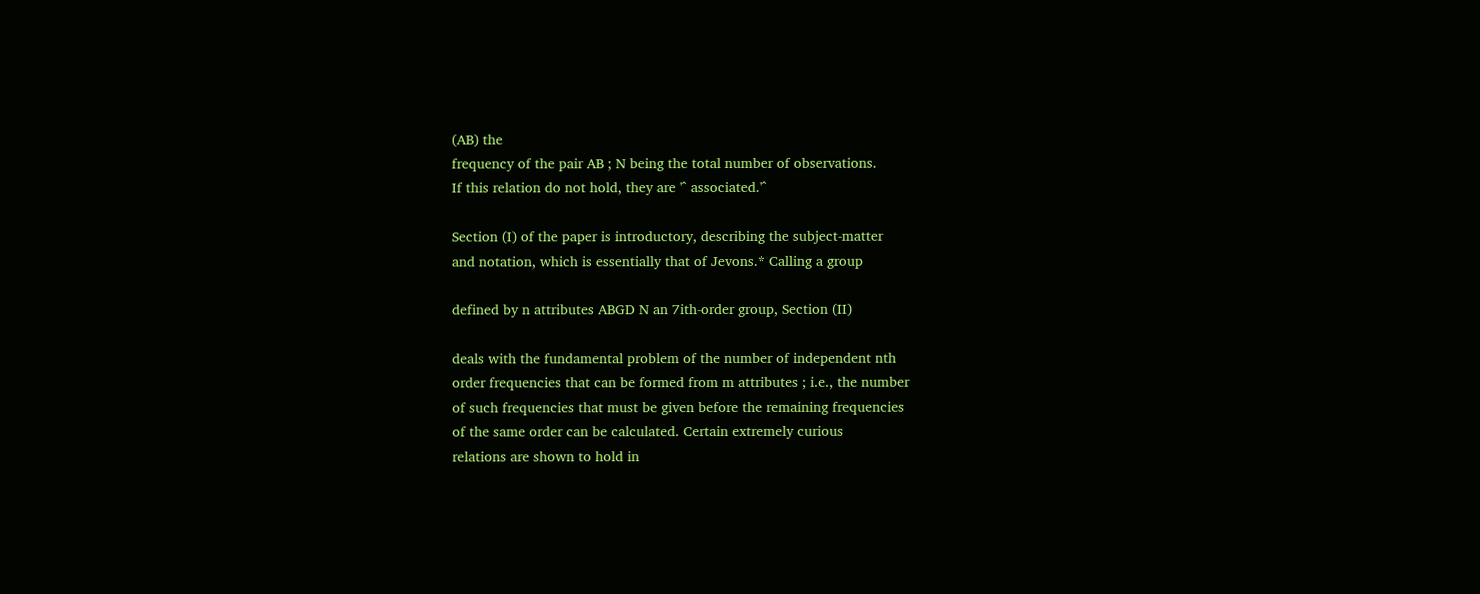(AB) the
frequency of the pair AB ; N being the total number of observations.
If this relation do not hold, they are '^ associated.'^

Section (I) of the paper is introductory, describing the subject-matter
and notation, which is essentially that of Jevons.* Calling a group

defined by n attributes ABGD N an 7ith-order group, Section (II)

deals with the fundamental problem of the number of independent nth
order frequencies that can be formed from m attributes ; i.e., the number
of such frequencies that must be given before the remaining frequencies
of the same order can be calculated. Certain extremely curious
relations are shown to hold in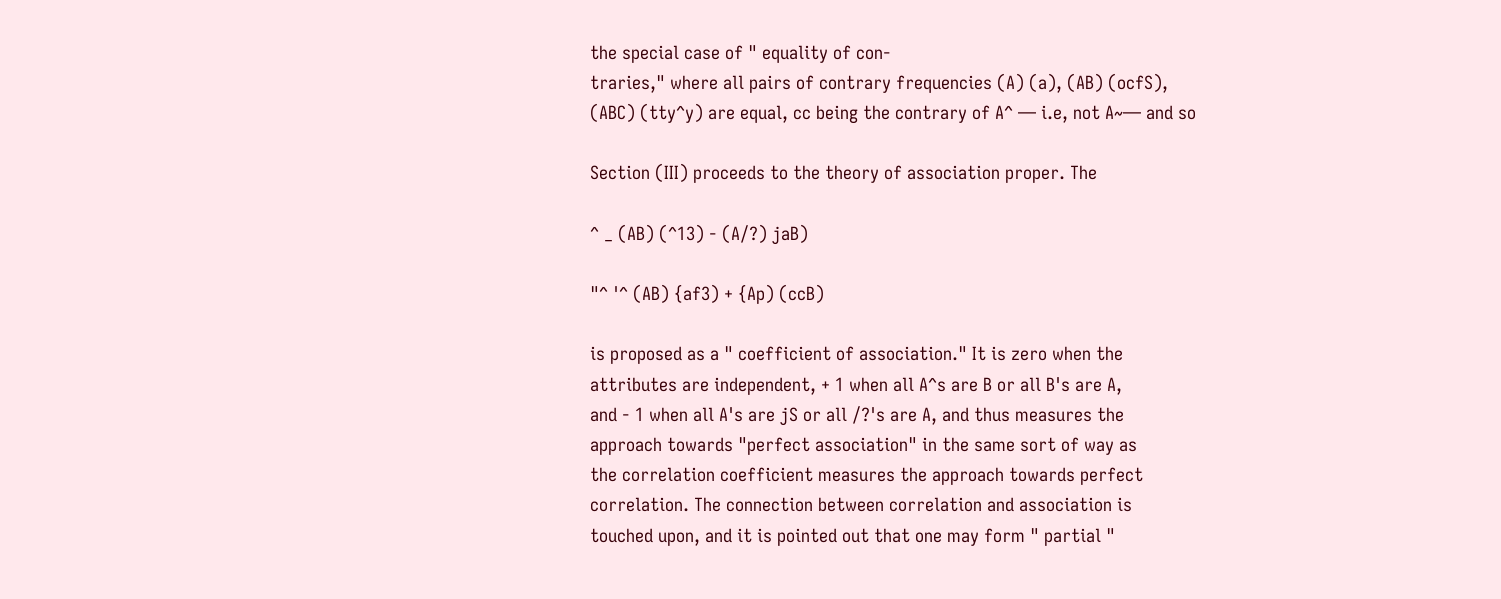the special case of " equality of con-
traries," where all pairs of contrary frequencies (A) (a), (AB) (ocfS),
(ABC) (tty^y) are equal, cc being the contrary of A^ — i.e, not A~— and so

Section (III) proceeds to the theory of association proper. The

^ _ (AB) (^13) - (A/?) jaB)

"^ '^ (AB) {af3) + {Ap) (ccB)

is proposed as a " coefficient of association." It is zero when the
attributes are independent, + 1 when all A^s are B or all B's are A,
and - 1 when all A's are jS or all /?'s are A, and thus measures the
approach towards "perfect association" in the same sort of way as
the correlation coefficient measures the approach towards perfect
correlation. The connection between correlation and association is
touched upon, and it is pointed out that one may form " partial "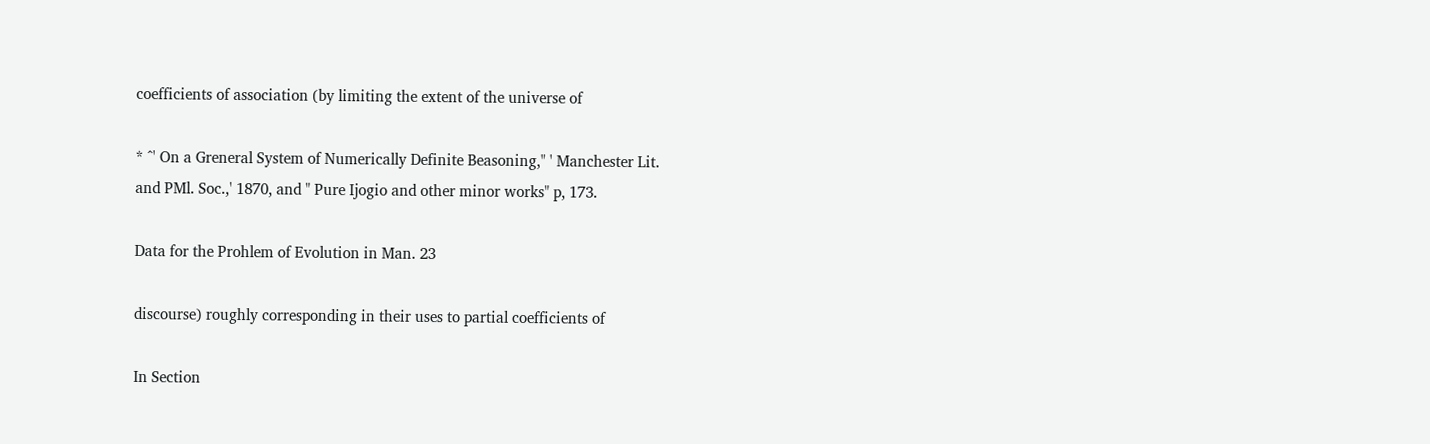coefficients of association (by limiting the extent of the universe of

* ^' On a Greneral System of Numerically Definite Beasoning," ' Manchester Lit.
and PMl. Soc.,' 1870, and " Pure Ijogio and other minor works" p, 173.

Data for the Prohlem of Evolution in Man. 23

discourse) roughly corresponding in their uses to partial coefficients of

In Section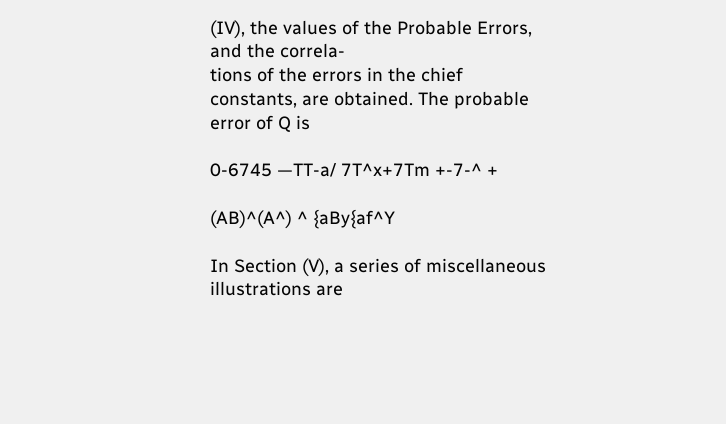(IV), the values of the Probable Errors, and the correla-
tions of the errors in the chief constants, are obtained. The probable
error of Q is

0-6745 —TT-a/ 7T^x+7Tm +-7-^ +

(AB)^(A^) ^ {aBy{af^Y

In Section (V), a series of miscellaneous illustrations are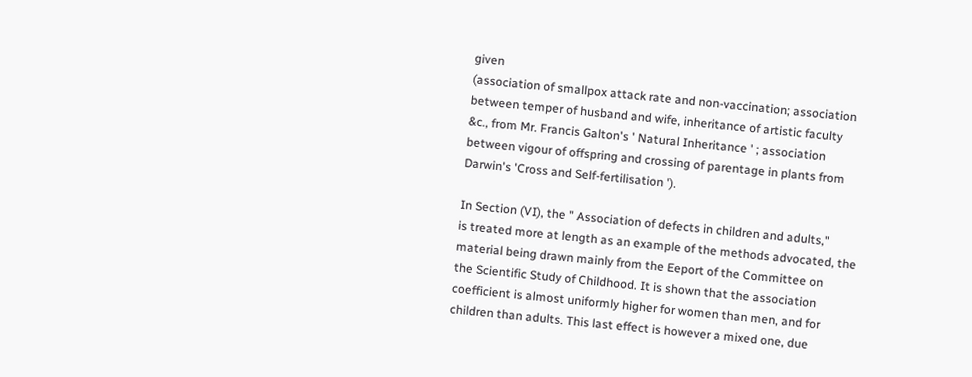given
(association of smallpox attack rate and non-vaccination; association
between temper of husband and wife, inheritance of artistic faculty
&c., from Mr. Francis Galton's ' Natural Inheritance ' ; association
between vigour of offspring and crossing of parentage in plants from
Darwin's 'Cross and Self-fertilisation ').

In Section (VI), the " Association of defects in children and adults,"
is treated more at length as an example of the methods advocated, the
material being drawn mainly from the Eeport of the Committee on
the Scientific Study of Childhood. It is shown that the association
coefficient is almost uniformly higher for women than men, and for
children than adults. This last effect is however a mixed one, due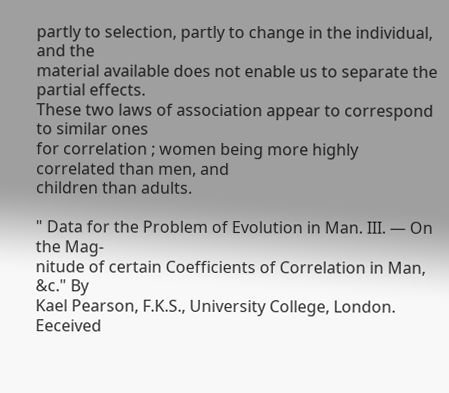partly to selection, partly to change in the individual, and the
material available does not enable us to separate the partial effects.
These two laws of association appear to correspond to similar ones
for correlation ; women being more highly correlated than men, and
children than adults.

" Data for the Problem of Evolution in Man. III. — On the Mag-
nitude of certain Coefficients of Correlation in Man, &c." By
Kael Pearson, F.K.S., University College, London. Eeceived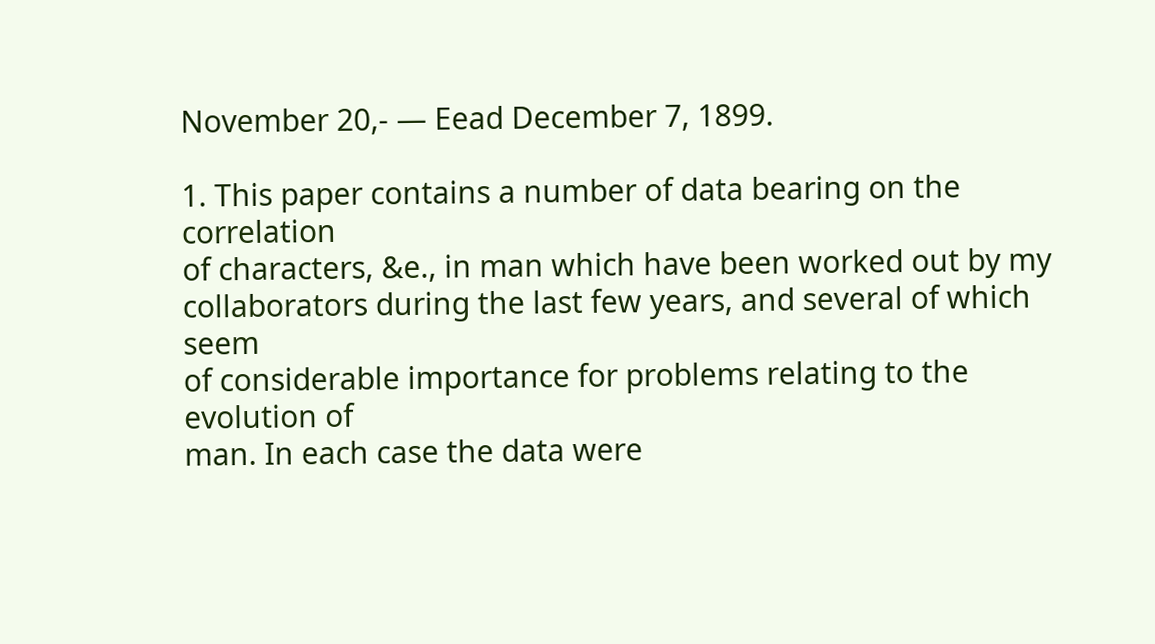November 20,- — Eead December 7, 1899.

1. This paper contains a number of data bearing on the correlation
of characters, &e., in man which have been worked out by my
collaborators during the last few years, and several of which seem
of considerable importance for problems relating to the evolution of
man. In each case the data were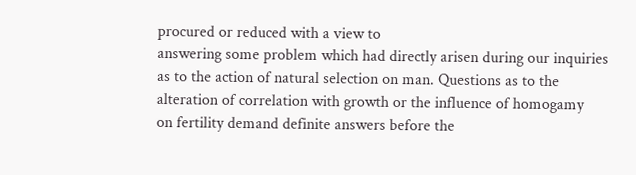procured or reduced with a view to
answering some problem which had directly arisen during our inquiries
as to the action of natural selection on man. Questions as to the
alteration of correlation with growth or the influence of homogamy
on fertility demand definite answers before the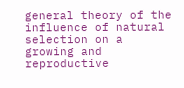general theory of the
influence of natural selection on a growing and reproductive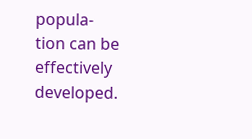popula-
tion can be effectively developed.